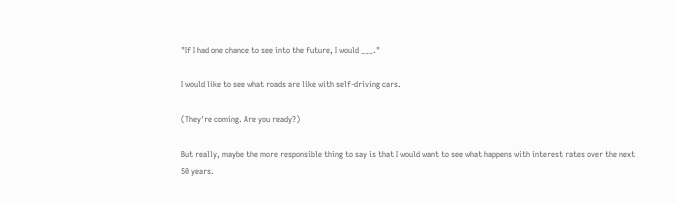"If I had one chance to see into the future, I would ___."

I would like to see what roads are like with self-driving cars.

(They're coming. Are you ready?)

But really, maybe the more responsible thing to say is that I would want to see what happens with interest rates over the next 50 years.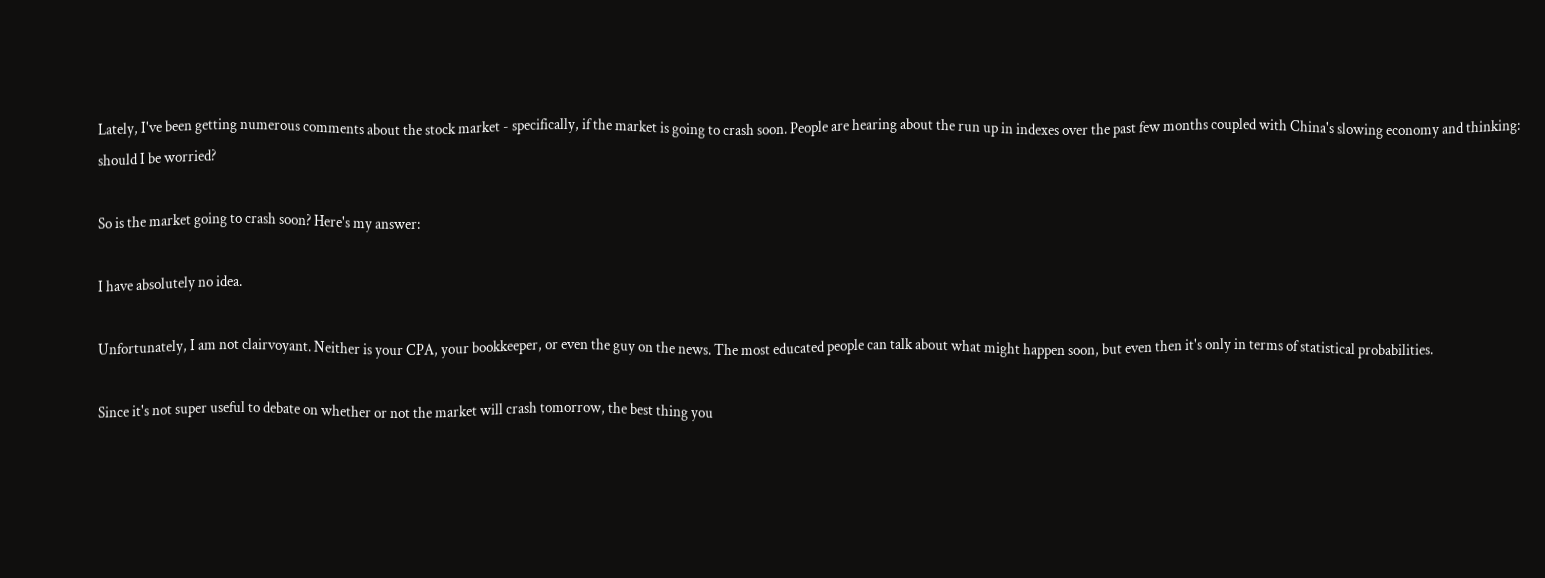Lately, I've been getting numerous comments about the stock market - specifically, if the market is going to crash soon. People are hearing about the run up in indexes over the past few months coupled with China's slowing economy and thinking: should I be worried?

So is the market going to crash soon? Here's my answer:

I have absolutely no idea.

Unfortunately, I am not clairvoyant. Neither is your CPA, your bookkeeper, or even the guy on the news. The most educated people can talk about what might happen soon, but even then it's only in terms of statistical probabilities.

Since it's not super useful to debate on whether or not the market will crash tomorrow, the best thing you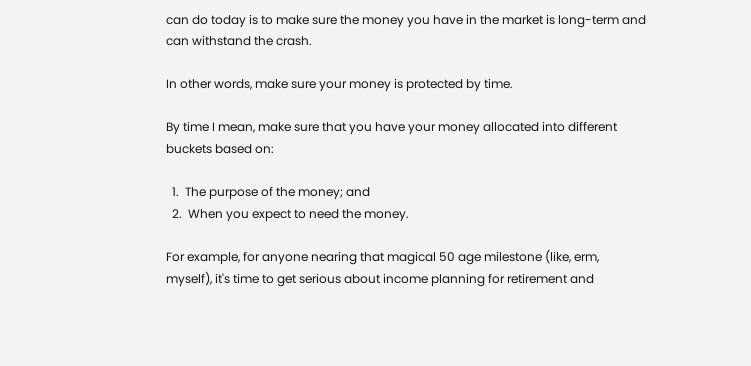can do today is to make sure the money you have in the market is long-term and can withstand the crash.

In other words, make sure your money is protected by time.

By time I mean, make sure that you have your money allocated into different buckets based on:

  1.  The purpose of the money; and
  2.  When you expect to need the money.

For example, for anyone nearing that magical 50 age milestone (like, erm, myself), it's time to get serious about income planning for retirement and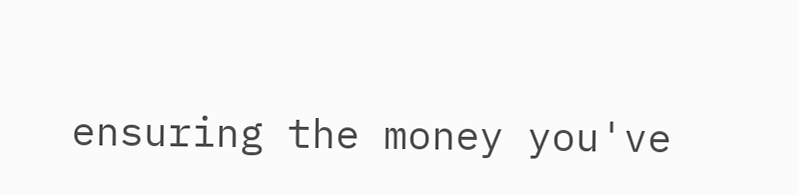ensuring the money you've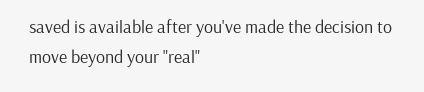saved is available after you've made the decision to move beyond your "real"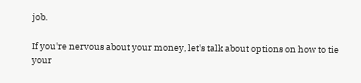job.

If you're nervous about your money, let's talk about options on how to tie your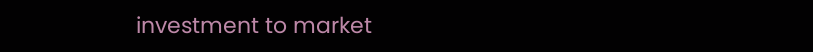investment to market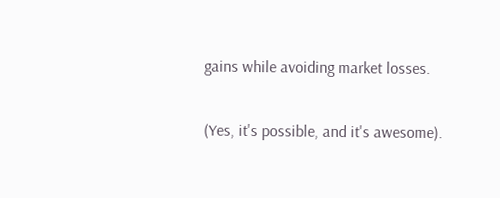gains while avoiding market losses.

(Yes, it's possible, and it's awesome).